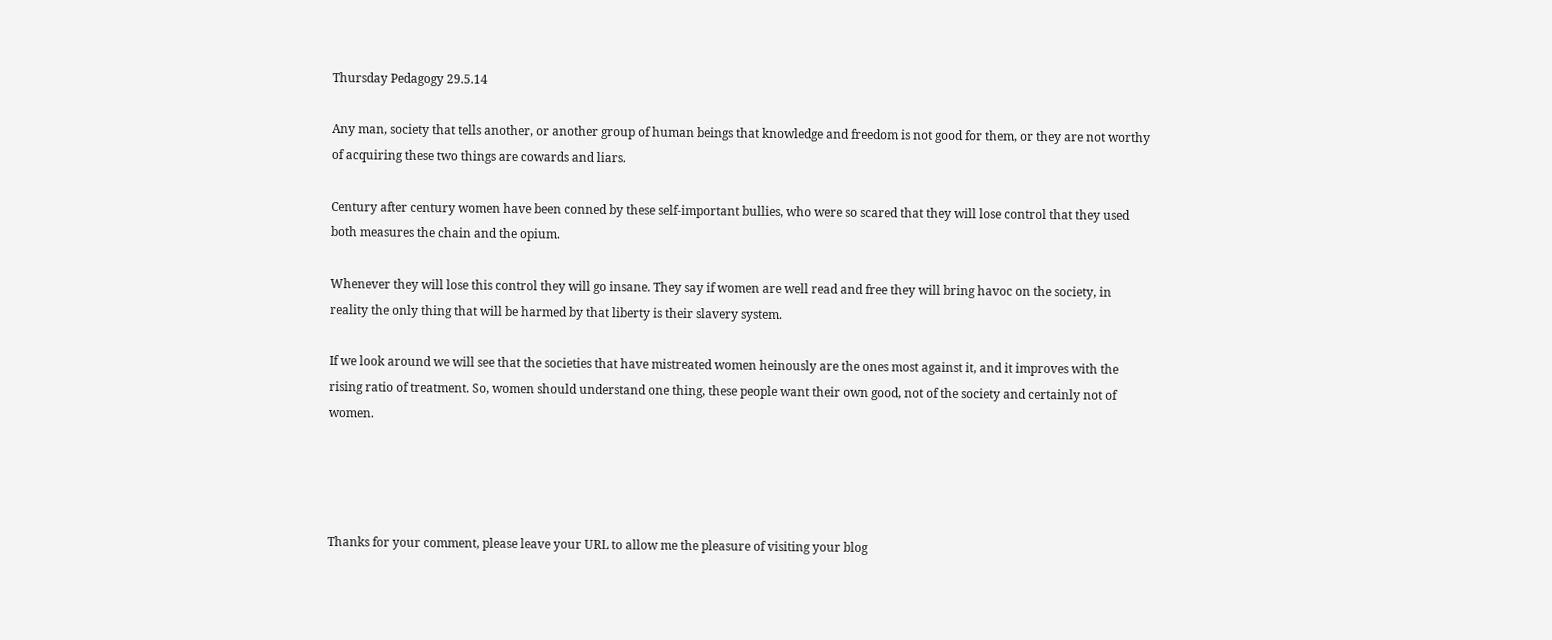Thursday Pedagogy 29.5.14

Any man, society that tells another, or another group of human beings that knowledge and freedom is not good for them, or they are not worthy of acquiring these two things are cowards and liars.

Century after century women have been conned by these self-important bullies, who were so scared that they will lose control that they used both measures the chain and the opium.

Whenever they will lose this control they will go insane. They say if women are well read and free they will bring havoc on the society, in reality the only thing that will be harmed by that liberty is their slavery system.

If we look around we will see that the societies that have mistreated women heinously are the ones most against it, and it improves with the rising ratio of treatment. So, women should understand one thing, these people want their own good, not of the society and certainly not of women.




Thanks for your comment, please leave your URL to allow me the pleasure of visiting your blog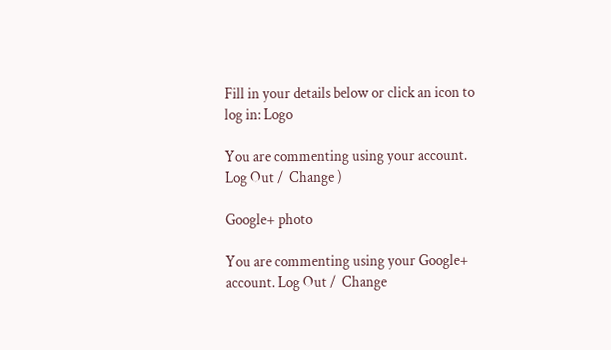Fill in your details below or click an icon to log in: Logo

You are commenting using your account. Log Out /  Change )

Google+ photo

You are commenting using your Google+ account. Log Out /  Change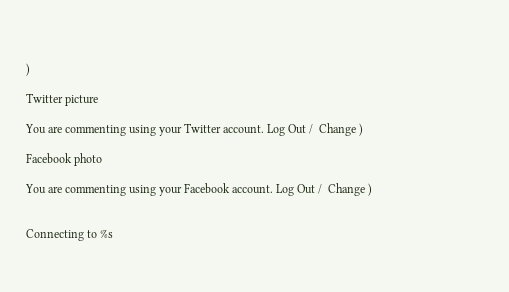)

Twitter picture

You are commenting using your Twitter account. Log Out /  Change )

Facebook photo

You are commenting using your Facebook account. Log Out /  Change )


Connecting to %s